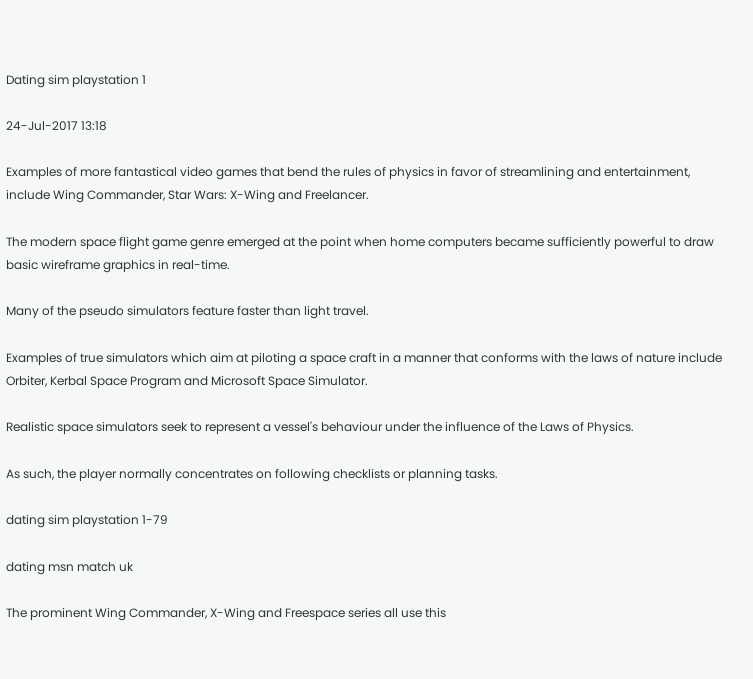Dating sim playstation 1

24-Jul-2017 13:18

Examples of more fantastical video games that bend the rules of physics in favor of streamlining and entertainment, include Wing Commander, Star Wars: X-Wing and Freelancer.

The modern space flight game genre emerged at the point when home computers became sufficiently powerful to draw basic wireframe graphics in real-time.

Many of the pseudo simulators feature faster than light travel.

Examples of true simulators which aim at piloting a space craft in a manner that conforms with the laws of nature include Orbiter, Kerbal Space Program and Microsoft Space Simulator.

Realistic space simulators seek to represent a vessel's behaviour under the influence of the Laws of Physics.

As such, the player normally concentrates on following checklists or planning tasks.

dating sim playstation 1-79

dating msn match uk

The prominent Wing Commander, X-Wing and Freespace series all use this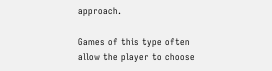approach.

Games of this type often allow the player to choose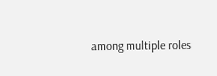among multiple roles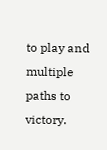to play and multiple paths to victory.